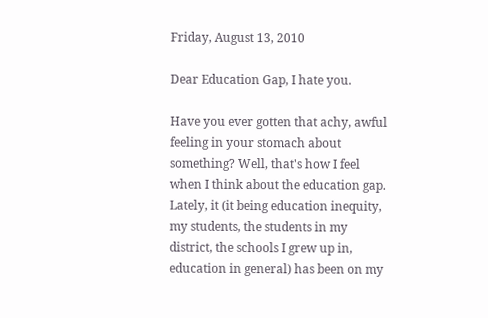Friday, August 13, 2010

Dear Education Gap, I hate you.

Have you ever gotten that achy, awful feeling in your stomach about something? Well, that's how I feel when I think about the education gap. Lately, it (it being education inequity, my students, the students in my district, the schools I grew up in, education in general) has been on my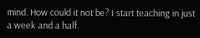mind. How could it not be? I start teaching in just a week and a half.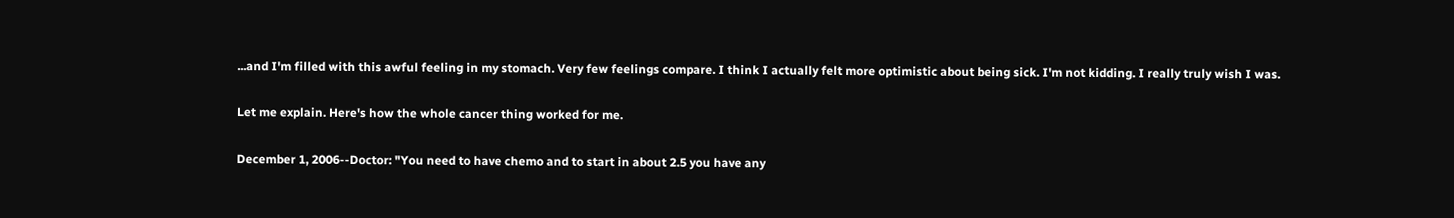...and I'm filled with this awful feeling in my stomach. Very few feelings compare. I think I actually felt more optimistic about being sick. I'm not kidding. I really truly wish I was.

Let me explain. Here's how the whole cancer thing worked for me.

December 1, 2006--Doctor: "You need to have chemo and to start in about 2.5 you have any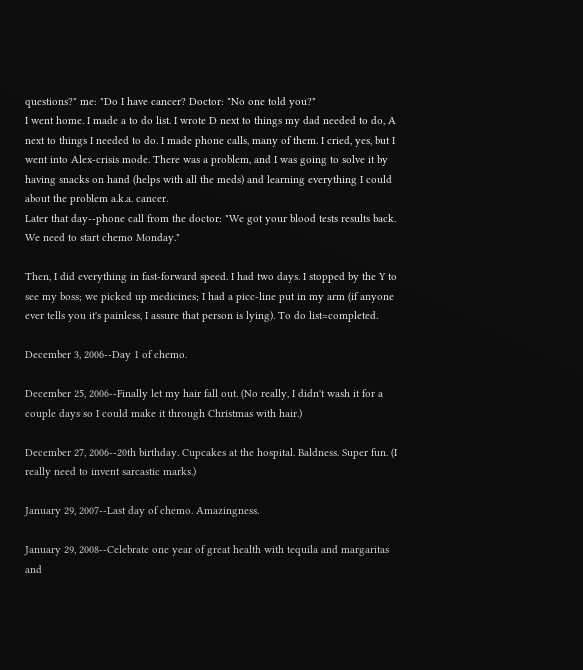questions?" me: "Do I have cancer? Doctor: "No one told you?"
I went home. I made a to do list. I wrote D next to things my dad needed to do, A next to things I needed to do. I made phone calls, many of them. I cried, yes, but I went into Alex-crisis mode. There was a problem, and I was going to solve it by having snacks on hand (helps with all the meds) and learning everything I could about the problem a.k.a. cancer.
Later that day--phone call from the doctor: "We got your blood tests results back. We need to start chemo Monday."

Then, I did everything in fast-forward speed. I had two days. I stopped by the Y to see my boss; we picked up medicines; I had a picc-line put in my arm (if anyone ever tells you it's painless, I assure that person is lying). To do list=completed.

December 3, 2006--Day 1 of chemo.

December 25, 2006--Finally let my hair fall out. (No really, I didn't wash it for a couple days so I could make it through Christmas with hair.)

December 27, 2006--20th birthday. Cupcakes at the hospital. Baldness. Super fun. (I really need to invent sarcastic marks.)

January 29, 2007--Last day of chemo. Amazingness.

January 29, 2008--Celebrate one year of great health with tequila and margaritas and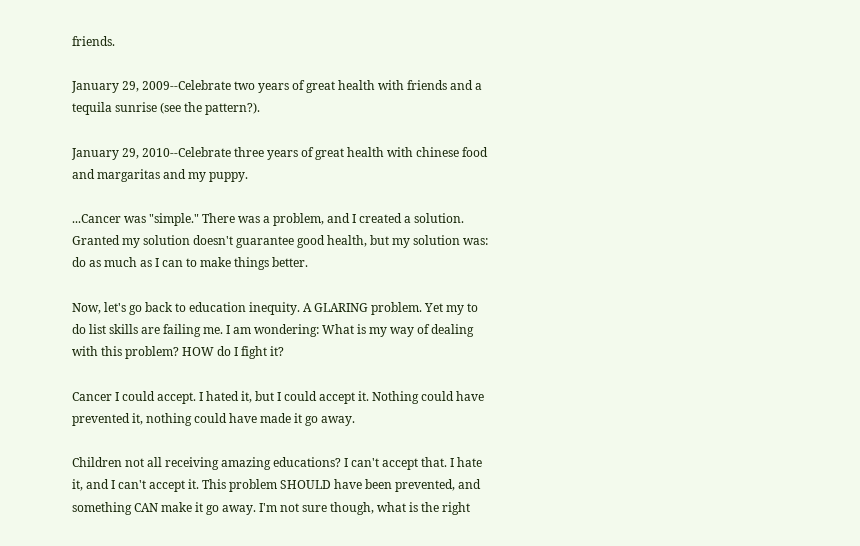friends.

January 29, 2009--Celebrate two years of great health with friends and a tequila sunrise (see the pattern?).

January 29, 2010--Celebrate three years of great health with chinese food and margaritas and my puppy.

...Cancer was "simple." There was a problem, and I created a solution. Granted my solution doesn't guarantee good health, but my solution was: do as much as I can to make things better.

Now, let's go back to education inequity. A GLARING problem. Yet my to do list skills are failing me. I am wondering: What is my way of dealing with this problem? HOW do I fight it?

Cancer I could accept. I hated it, but I could accept it. Nothing could have prevented it, nothing could have made it go away.

Children not all receiving amazing educations? I can't accept that. I hate it, and I can't accept it. This problem SHOULD have been prevented, and something CAN make it go away. I'm not sure though, what is the right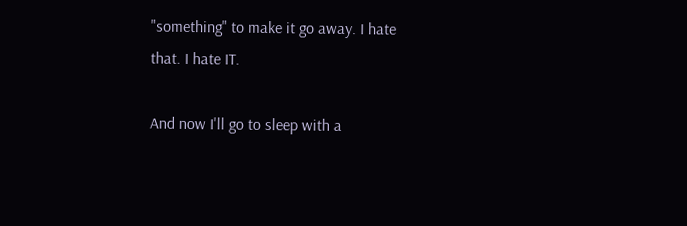"something" to make it go away. I hate that. I hate IT.

And now I'll go to sleep with a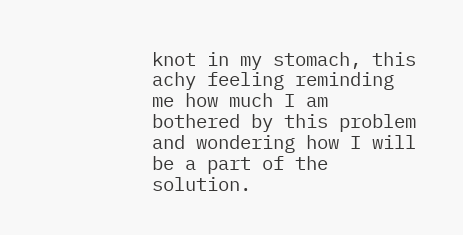knot in my stomach, this achy feeling reminding me how much I am bothered by this problem and wondering how I will be a part of the solution.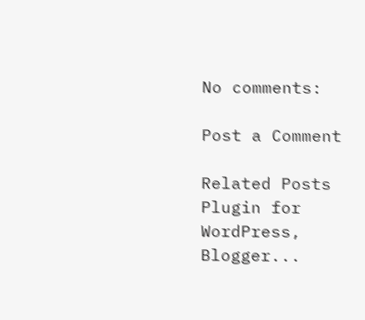No comments:

Post a Comment

Related Posts Plugin for WordPress, Blogger...